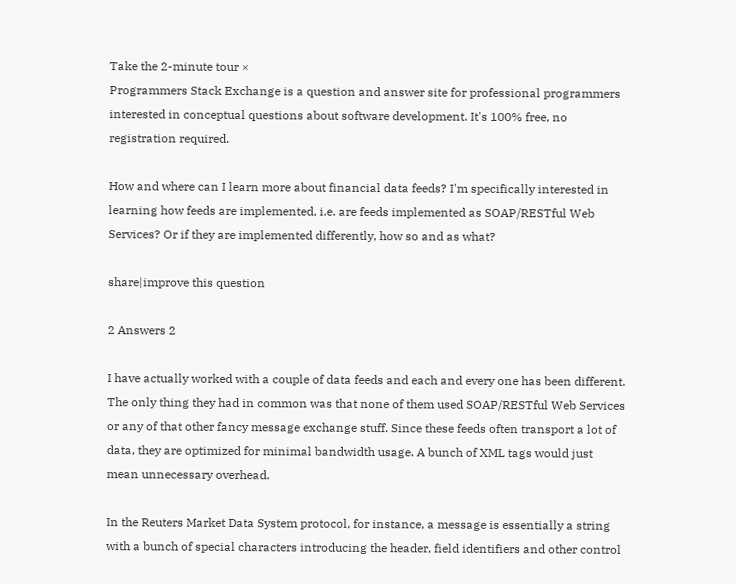Take the 2-minute tour ×
Programmers Stack Exchange is a question and answer site for professional programmers interested in conceptual questions about software development. It's 100% free, no registration required.

How and where can I learn more about financial data feeds? I'm specifically interested in learning how feeds are implemented, i.e. are feeds implemented as SOAP/RESTful Web Services? Or if they are implemented differently, how so and as what?

share|improve this question

2 Answers 2

I have actually worked with a couple of data feeds and each and every one has been different. The only thing they had in common was that none of them used SOAP/RESTful Web Services or any of that other fancy message exchange stuff. Since these feeds often transport a lot of data, they are optimized for minimal bandwidth usage. A bunch of XML tags would just mean unnecessary overhead.

In the Reuters Market Data System protocol, for instance, a message is essentially a string with a bunch of special characters introducing the header, field identifiers and other control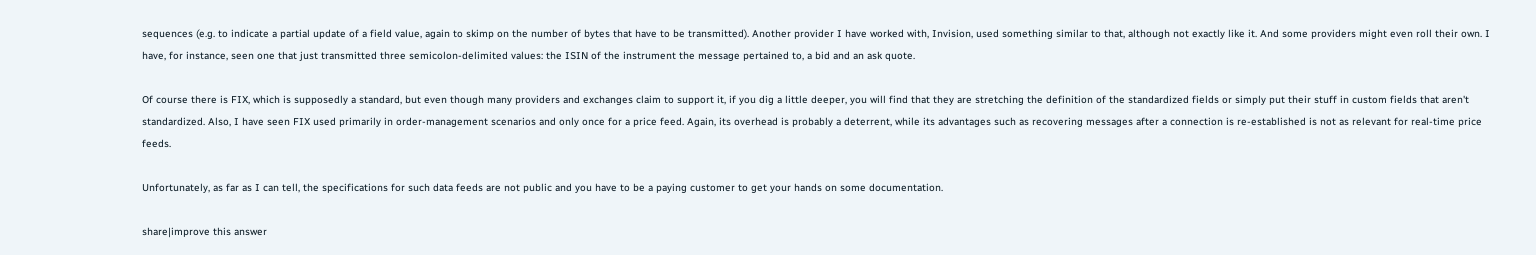sequences (e.g. to indicate a partial update of a field value, again to skimp on the number of bytes that have to be transmitted). Another provider I have worked with, Invision, used something similar to that, although not exactly like it. And some providers might even roll their own. I have, for instance, seen one that just transmitted three semicolon-delimited values: the ISIN of the instrument the message pertained to, a bid and an ask quote.

Of course there is FIX, which is supposedly a standard, but even though many providers and exchanges claim to support it, if you dig a little deeper, you will find that they are stretching the definition of the standardized fields or simply put their stuff in custom fields that aren't standardized. Also, I have seen FIX used primarily in order-management scenarios and only once for a price feed. Again, its overhead is probably a deterrent, while its advantages such as recovering messages after a connection is re-established is not as relevant for real-time price feeds.

Unfortunately, as far as I can tell, the specifications for such data feeds are not public and you have to be a paying customer to get your hands on some documentation.

share|improve this answer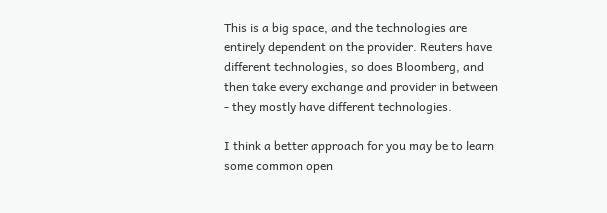This is a big space, and the technologies are entirely dependent on the provider. Reuters have different technologies, so does Bloomberg, and then take every exchange and provider in between - they mostly have different technologies.

I think a better approach for you may be to learn some common open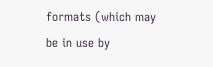formats (which may be in use by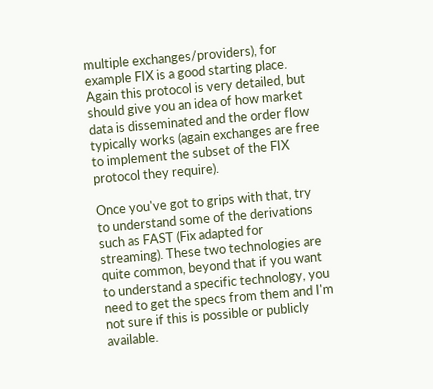multiple exchanges/providers), for example FIX is a good starting place. Again this protocol is very detailed, but should give you an idea of how market data is disseminated and the order flow typically works (again exchanges are free to implement the subset of the FIX protocol they require).

Once you've got to grips with that, try to understand some of the derivations such as FAST (Fix adapted for streaming). These two technologies are quite common, beyond that if you want to understand a specific technology, you need to get the specs from them and I'm not sure if this is possible or publicly available.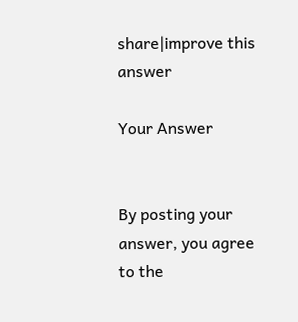share|improve this answer

Your Answer


By posting your answer, you agree to the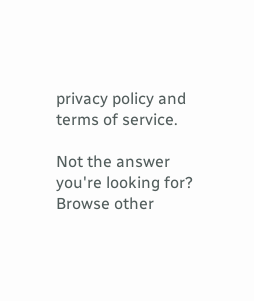privacy policy and terms of service.

Not the answer you're looking for? Browse other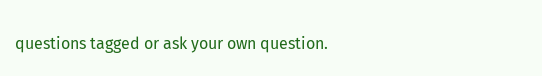questions tagged or ask your own question.